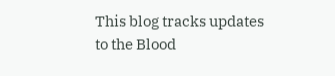This blog tracks updates to the Blood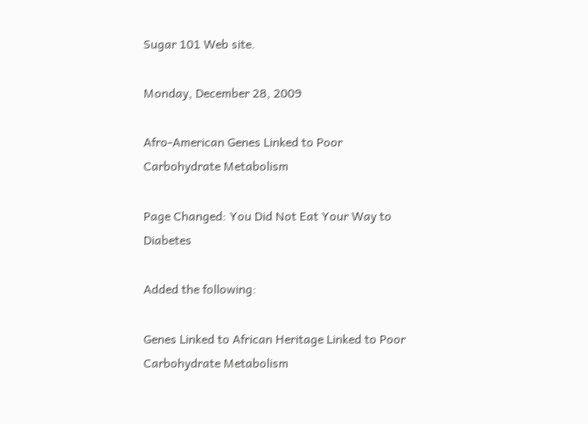Sugar 101 Web site.

Monday, December 28, 2009

Afro-American Genes Linked to Poor Carbohydrate Metabolism

Page Changed: You Did Not Eat Your Way to Diabetes

Added the following:

Genes Linked to African Heritage Linked to Poor Carbohydrate Metabolism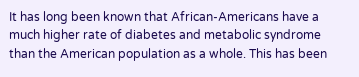It has long been known that African-Americans have a much higher rate of diabetes and metabolic syndrome than the American population as a whole. This has been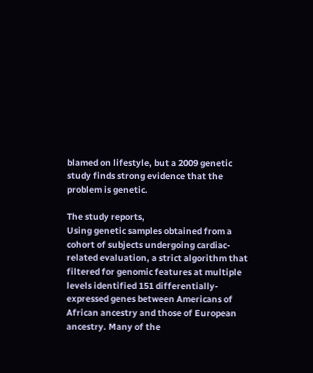blamed on lifestyle, but a 2009 genetic study finds strong evidence that the problem is genetic.

The study reports,
Using genetic samples obtained from a cohort of subjects undergoing cardiac-related evaluation, a strict algorithm that filtered for genomic features at multiple levels identified 151 differentially-expressed genes between Americans of African ancestry and those of European ancestry. Many of the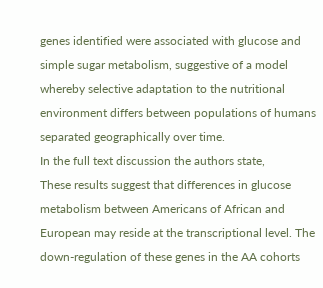genes identified were associated with glucose and simple sugar metabolism, suggestive of a model whereby selective adaptation to the nutritional environment differs between populations of humans separated geographically over time.
In the full text discussion the authors state,
These results suggest that differences in glucose metabolism between Americans of African and European may reside at the transcriptional level. The down-regulation of these genes in the AA cohorts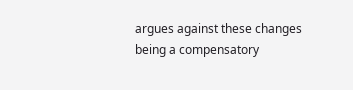argues against these changes being a compensatory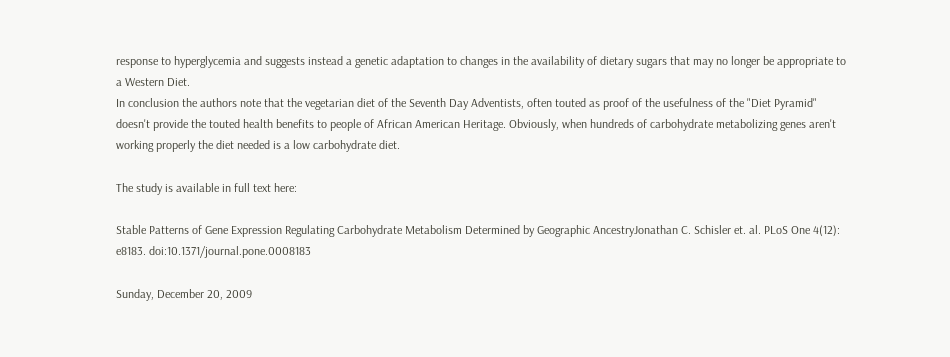response to hyperglycemia and suggests instead a genetic adaptation to changes in the availability of dietary sugars that may no longer be appropriate to a Western Diet.
In conclusion the authors note that the vegetarian diet of the Seventh Day Adventists, often touted as proof of the usefulness of the "Diet Pyramid" doesn't provide the touted health benefits to people of African American Heritage. Obviously, when hundreds of carbohydrate metabolizing genes aren't working properly the diet needed is a low carbohydrate diet.

The study is available in full text here:

Stable Patterns of Gene Expression Regulating Carbohydrate Metabolism Determined by Geographic AncestryJonathan C. Schisler et. al. PLoS One 4(12): e8183. doi:10.1371/journal.pone.0008183

Sunday, December 20, 2009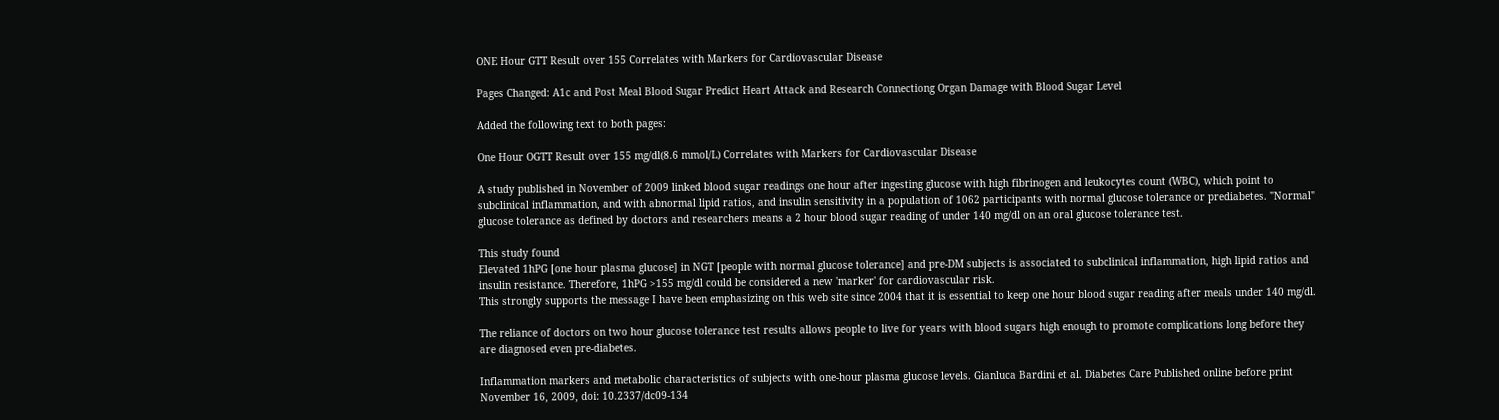ONE Hour GTT Result over 155 Correlates with Markers for Cardiovascular Disease

Pages Changed: A1c and Post Meal Blood Sugar Predict Heart Attack and Research Connectiong Organ Damage with Blood Sugar Level

Added the following text to both pages:

One Hour OGTT Result over 155 mg/dl(8.6 mmol/L) Correlates with Markers for Cardiovascular Disease

A study published in November of 2009 linked blood sugar readings one hour after ingesting glucose with high fibrinogen and leukocytes count (WBC), which point to subclinical inflammation, and with abnormal lipid ratios, and insulin sensitivity in a population of 1062 participants with normal glucose tolerance or prediabetes. "Normal" glucose tolerance as defined by doctors and researchers means a 2 hour blood sugar reading of under 140 mg/dl on an oral glucose tolerance test.

This study found
Elevated 1hPG [one hour plasma glucose] in NGT [people with normal glucose tolerance] and pre-DM subjects is associated to subclinical inflammation, high lipid ratios and insulin resistance. Therefore, 1hPG >155 mg/dl could be considered a new 'marker' for cardiovascular risk.
This strongly supports the message I have been emphasizing on this web site since 2004 that it is essential to keep one hour blood sugar reading after meals under 140 mg/dl.

The reliance of doctors on two hour glucose tolerance test results allows people to live for years with blood sugars high enough to promote complications long before they are diagnosed even pre-diabetes.

Inflammation markers and metabolic characteristics of subjects with one-hour plasma glucose levels. Gianluca Bardini et al. Diabetes Care Published online before print November 16, 2009, doi: 10.2337/dc09-134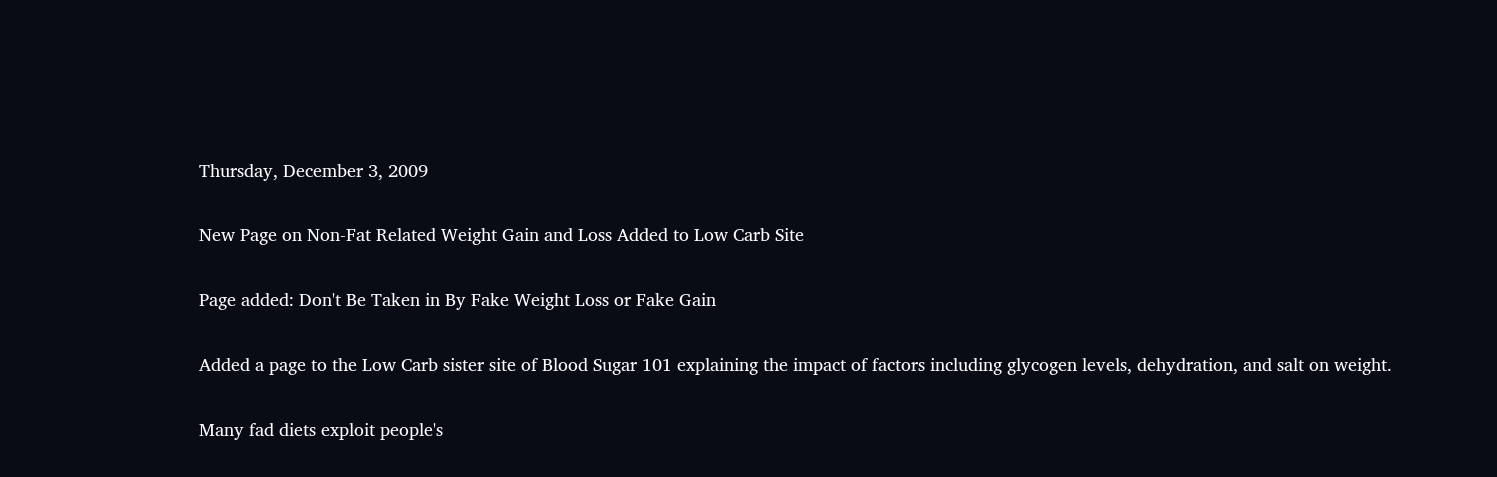Thursday, December 3, 2009

New Page on Non-Fat Related Weight Gain and Loss Added to Low Carb Site

Page added: Don't Be Taken in By Fake Weight Loss or Fake Gain

Added a page to the Low Carb sister site of Blood Sugar 101 explaining the impact of factors including glycogen levels, dehydration, and salt on weight.

Many fad diets exploit people's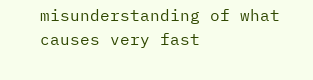misunderstanding of what causes very fast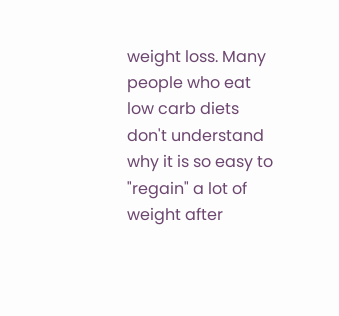weight loss. Many people who eat low carb diets don't understand why it is so easy to "regain" a lot of weight after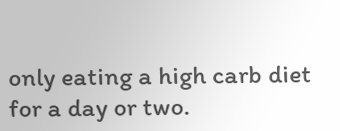only eating a high carb diet for a day or two.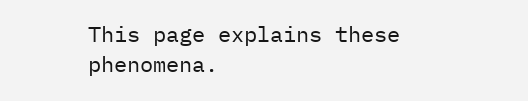This page explains these phenomena.